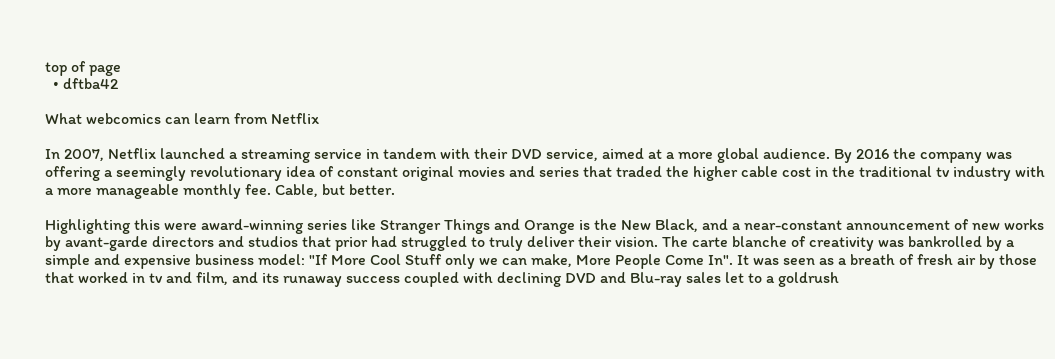top of page
  • dftba42

What webcomics can learn from Netflix

In 2007, Netflix launched a streaming service in tandem with their DVD service, aimed at a more global audience. By 2016 the company was offering a seemingly revolutionary idea of constant original movies and series that traded the higher cable cost in the traditional tv industry with a more manageable monthly fee. Cable, but better.

Highlighting this were award-winning series like Stranger Things and Orange is the New Black, and a near-constant announcement of new works by avant-garde directors and studios that prior had struggled to truly deliver their vision. The carte blanche of creativity was bankrolled by a simple and expensive business model: "If More Cool Stuff only we can make, More People Come In". It was seen as a breath of fresh air by those that worked in tv and film, and its runaway success coupled with declining DVD and Blu-ray sales let to a goldrush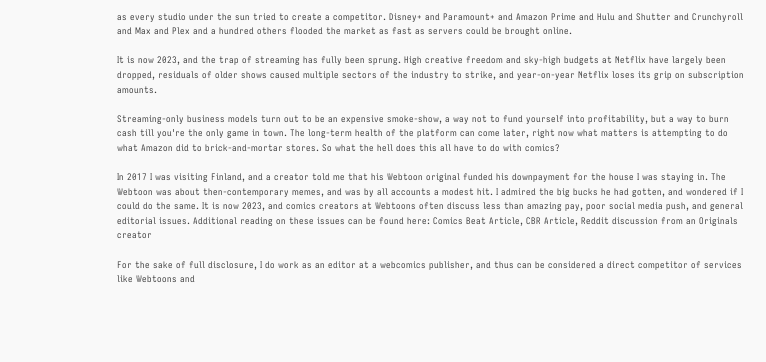as every studio under the sun tried to create a competitor. Disney+ and Paramount+ and Amazon Prime and Hulu and Shutter and Crunchyroll and Max and Plex and a hundred others flooded the market as fast as servers could be brought online.

It is now 2023, and the trap of streaming has fully been sprung. High creative freedom and sky-high budgets at Netflix have largely been dropped, residuals of older shows caused multiple sectors of the industry to strike, and year-on-year Netflix loses its grip on subscription amounts.

Streaming-only business models turn out to be an expensive smoke-show, a way not to fund yourself into profitability, but a way to burn cash till you're the only game in town. The long-term health of the platform can come later, right now what matters is attempting to do what Amazon did to brick-and-mortar stores. So what the hell does this all have to do with comics?

In 2017 I was visiting Finland, and a creator told me that his Webtoon original funded his downpayment for the house I was staying in. The Webtoon was about then-contemporary memes, and was by all accounts a modest hit. I admired the big bucks he had gotten, and wondered if I could do the same. It is now 2023, and comics creators at Webtoons often discuss less than amazing pay, poor social media push, and general editorial issues. Additional reading on these issues can be found here: Comics Beat Article, CBR Article, Reddit discussion from an Originals creator

For the sake of full disclosure, I do work as an editor at a webcomics publisher, and thus can be considered a direct competitor of services like Webtoons and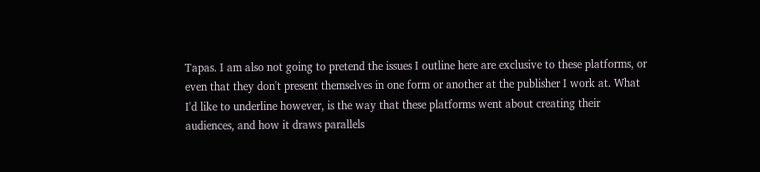Tapas. I am also not going to pretend the issues I outline here are exclusive to these platforms, or even that they don't present themselves in one form or another at the publisher I work at. What I'd like to underline however, is the way that these platforms went about creating their audiences, and how it draws parallels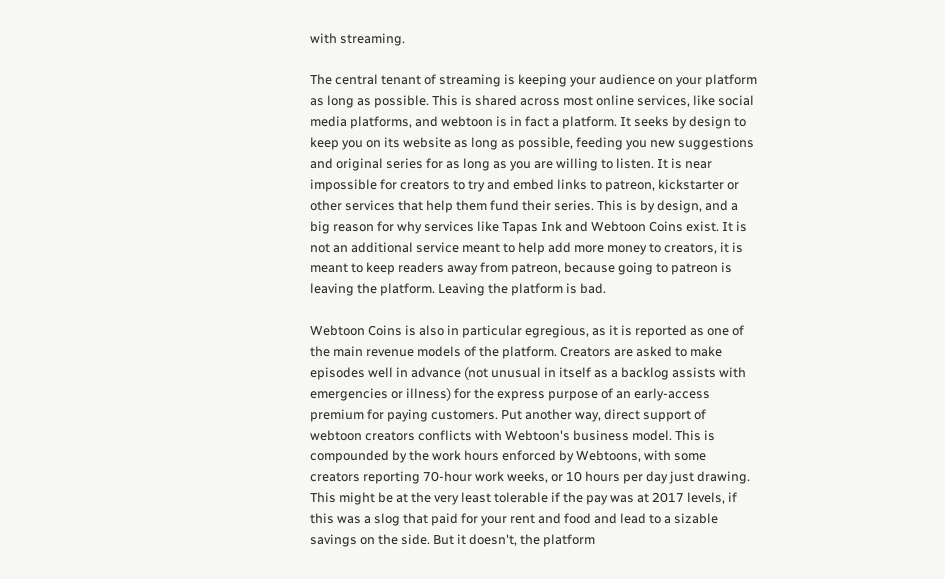with streaming.

The central tenant of streaming is keeping your audience on your platform as long as possible. This is shared across most online services, like social media platforms, and webtoon is in fact a platform. It seeks by design to keep you on its website as long as possible, feeding you new suggestions and original series for as long as you are willing to listen. It is near impossible for creators to try and embed links to patreon, kickstarter or other services that help them fund their series. This is by design, and a big reason for why services like Tapas Ink and Webtoon Coins exist. It is not an additional service meant to help add more money to creators, it is meant to keep readers away from patreon, because going to patreon is leaving the platform. Leaving the platform is bad.

Webtoon Coins is also in particular egregious, as it is reported as one of the main revenue models of the platform. Creators are asked to make episodes well in advance (not unusual in itself as a backlog assists with emergencies or illness) for the express purpose of an early-access premium for paying customers. Put another way, direct support of webtoon creators conflicts with Webtoon's business model. This is compounded by the work hours enforced by Webtoons, with some creators reporting 70-hour work weeks, or 10 hours per day just drawing. This might be at the very least tolerable if the pay was at 2017 levels, if this was a slog that paid for your rent and food and lead to a sizable savings on the side. But it doesn't, the platform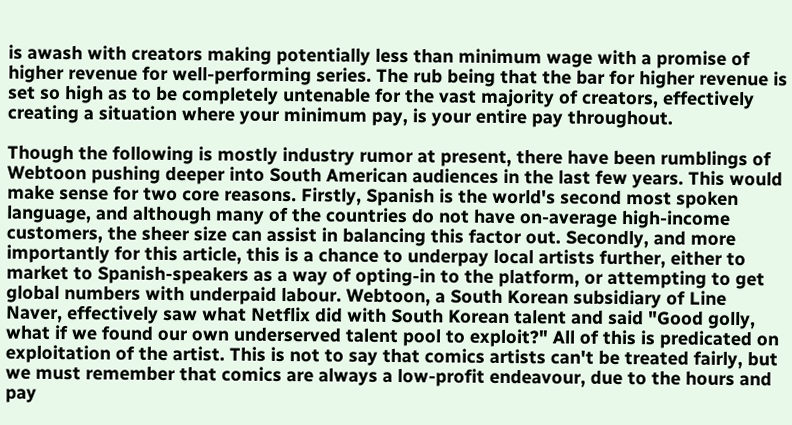is awash with creators making potentially less than minimum wage with a promise of higher revenue for well-performing series. The rub being that the bar for higher revenue is set so high as to be completely untenable for the vast majority of creators, effectively creating a situation where your minimum pay, is your entire pay throughout.

Though the following is mostly industry rumor at present, there have been rumblings of Webtoon pushing deeper into South American audiences in the last few years. This would make sense for two core reasons. Firstly, Spanish is the world's second most spoken language, and although many of the countries do not have on-average high-income customers, the sheer size can assist in balancing this factor out. Secondly, and more importantly for this article, this is a chance to underpay local artists further, either to market to Spanish-speakers as a way of opting-in to the platform, or attempting to get global numbers with underpaid labour. Webtoon, a South Korean subsidiary of Line Naver, effectively saw what Netflix did with South Korean talent and said "Good golly, what if we found our own underserved talent pool to exploit?" All of this is predicated on exploitation of the artist. This is not to say that comics artists can't be treated fairly, but we must remember that comics are always a low-profit endeavour, due to the hours and pay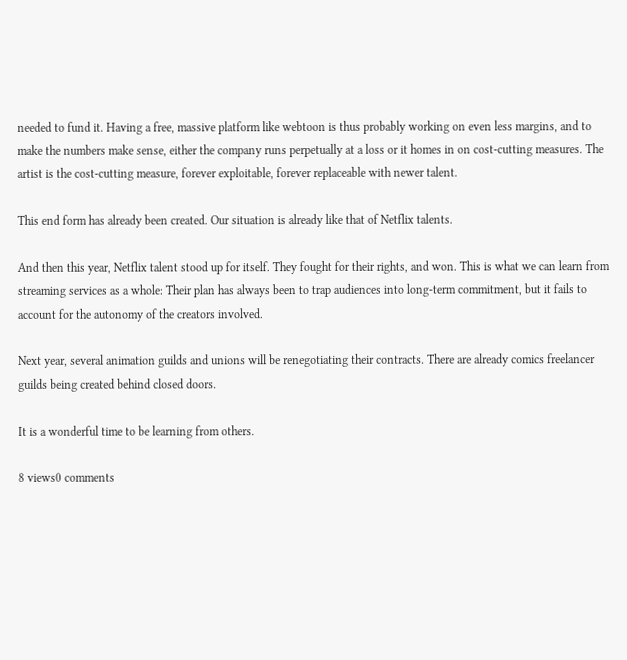needed to fund it. Having a free, massive platform like webtoon is thus probably working on even less margins, and to make the numbers make sense, either the company runs perpetually at a loss or it homes in on cost-cutting measures. The artist is the cost-cutting measure, forever exploitable, forever replaceable with newer talent.

This end form has already been created. Our situation is already like that of Netflix talents.

And then this year, Netflix talent stood up for itself. They fought for their rights, and won. This is what we can learn from streaming services as a whole: Their plan has always been to trap audiences into long-term commitment, but it fails to account for the autonomy of the creators involved.

Next year, several animation guilds and unions will be renegotiating their contracts. There are already comics freelancer guilds being created behind closed doors.

It is a wonderful time to be learning from others.

8 views0 comments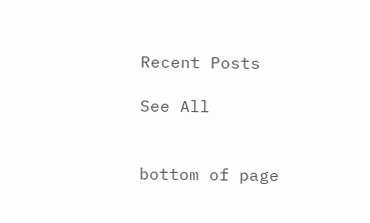Recent Posts

See All


bottom of page